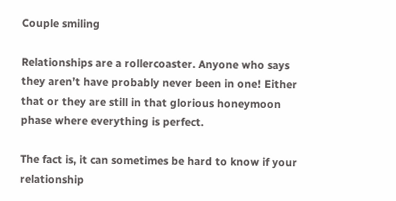Couple smiling

Relationships are a rollercoaster. Anyone who says they aren’t have probably never been in one! Either that or they are still in that glorious honeymoon phase where everything is perfect.

The fact is, it can sometimes be hard to know if your relationship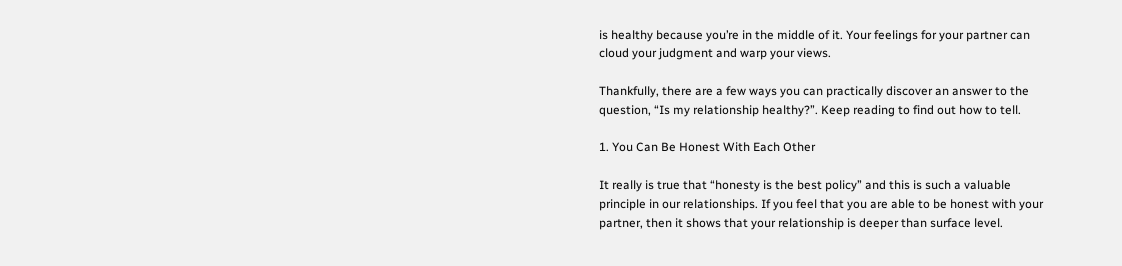is healthy because you’re in the middle of it. Your feelings for your partner can cloud your judgment and warp your views.

Thankfully, there are a few ways you can practically discover an answer to the question, “Is my relationship healthy?”. Keep reading to find out how to tell.

1. You Can Be Honest With Each Other

It really is true that “honesty is the best policy” and this is such a valuable principle in our relationships. If you feel that you are able to be honest with your partner, then it shows that your relationship is deeper than surface level.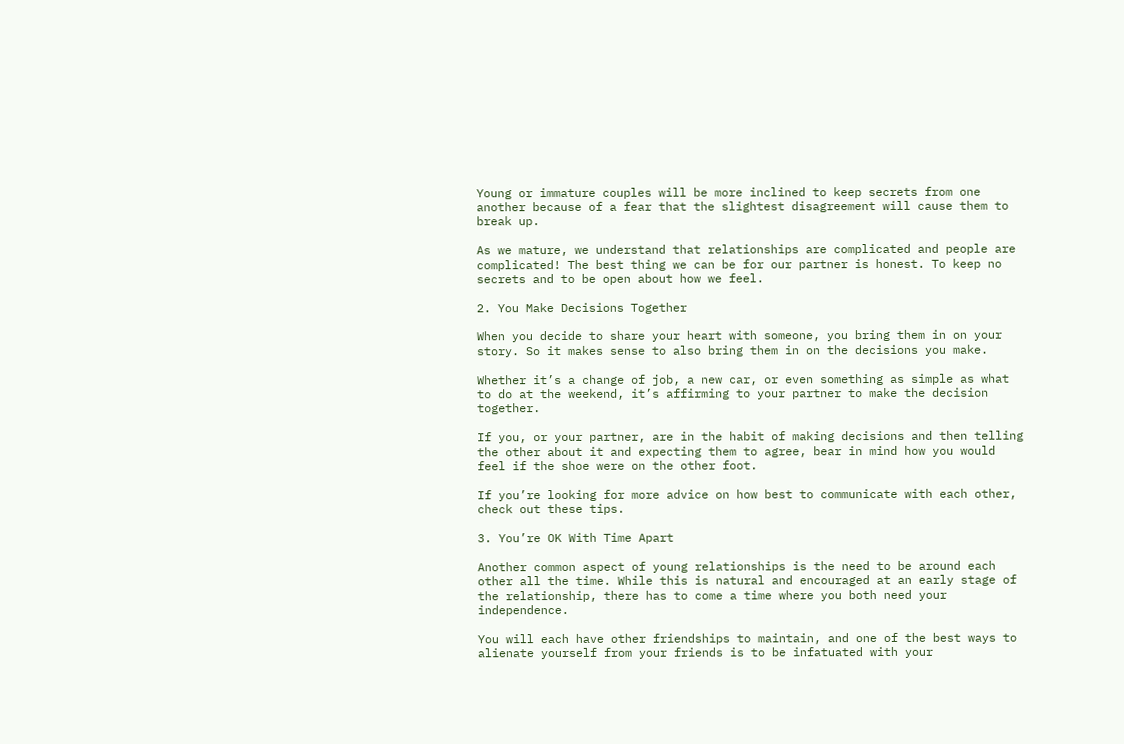Young or immature couples will be more inclined to keep secrets from one another because of a fear that the slightest disagreement will cause them to break up.

As we mature, we understand that relationships are complicated and people are complicated! The best thing we can be for our partner is honest. To keep no secrets and to be open about how we feel.

2. You Make Decisions Together

When you decide to share your heart with someone, you bring them in on your story. So it makes sense to also bring them in on the decisions you make.

Whether it’s a change of job, a new car, or even something as simple as what to do at the weekend, it’s affirming to your partner to make the decision together.

If you, or your partner, are in the habit of making decisions and then telling the other about it and expecting them to agree, bear in mind how you would feel if the shoe were on the other foot.

If you’re looking for more advice on how best to communicate with each other, check out these tips.

3. You’re OK With Time Apart

Another common aspect of young relationships is the need to be around each other all the time. While this is natural and encouraged at an early stage of the relationship, there has to come a time where you both need your independence.

You will each have other friendships to maintain, and one of the best ways to alienate yourself from your friends is to be infatuated with your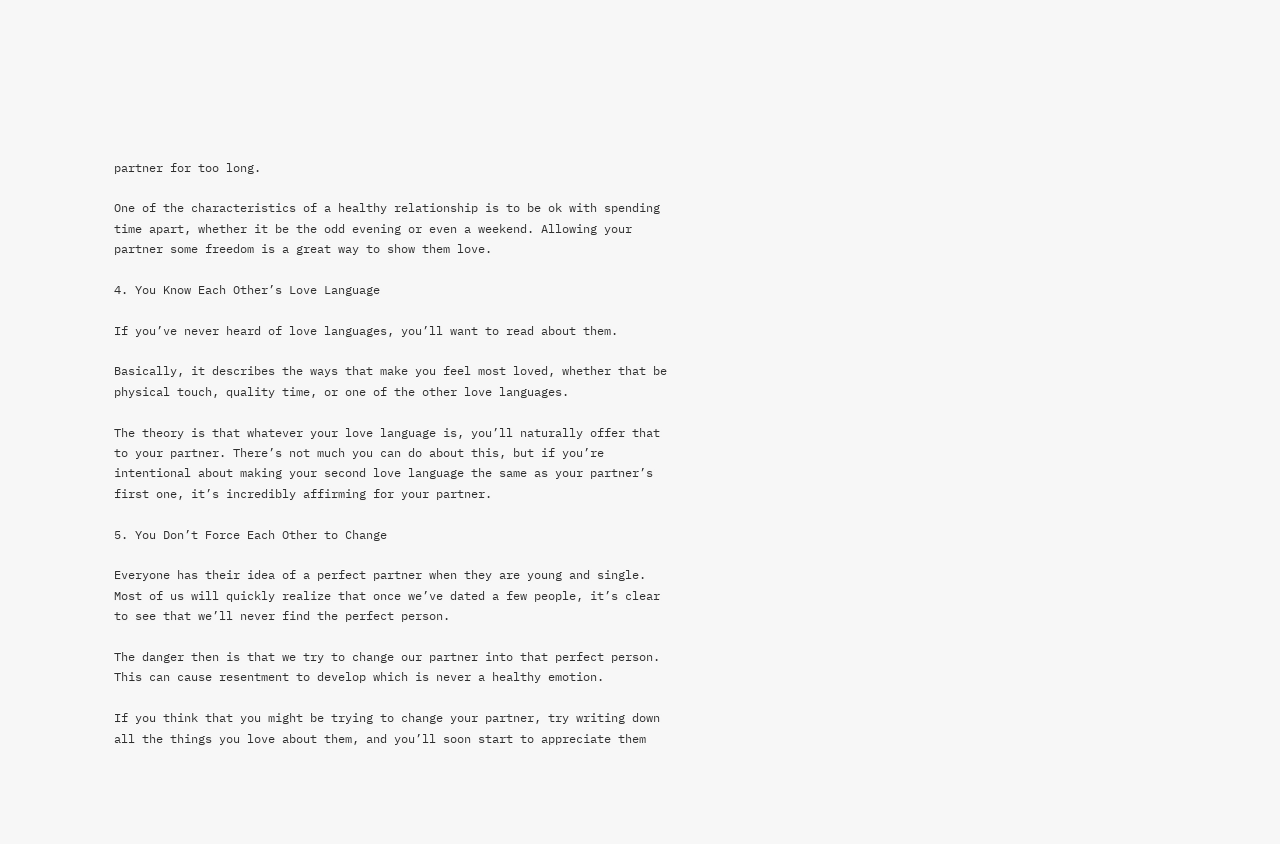partner for too long.

One of the characteristics of a healthy relationship is to be ok with spending time apart, whether it be the odd evening or even a weekend. Allowing your partner some freedom is a great way to show them love.

4. You Know Each Other’s Love Language

If you’ve never heard of love languages, you’ll want to read about them.

Basically, it describes the ways that make you feel most loved, whether that be physical touch, quality time, or one of the other love languages.

The theory is that whatever your love language is, you’ll naturally offer that to your partner. There’s not much you can do about this, but if you’re intentional about making your second love language the same as your partner’s first one, it’s incredibly affirming for your partner.

5. You Don’t Force Each Other to Change

Everyone has their idea of a perfect partner when they are young and single. Most of us will quickly realize that once we’ve dated a few people, it’s clear to see that we’ll never find the perfect person.

The danger then is that we try to change our partner into that perfect person. This can cause resentment to develop which is never a healthy emotion.

If you think that you might be trying to change your partner, try writing down all the things you love about them, and you’ll soon start to appreciate them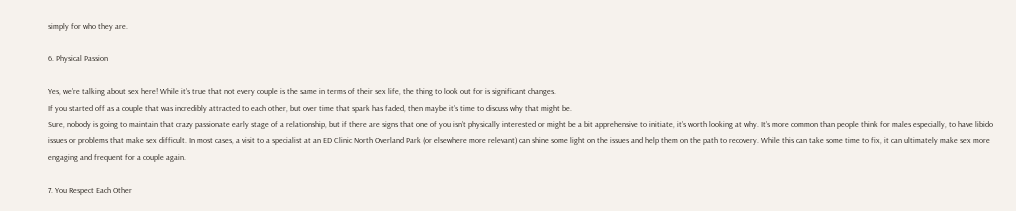simply for who they are.

6. Physical Passion

Yes, we’re talking about sex here! While it’s true that not every couple is the same in terms of their sex life, the thing to look out for is significant changes.
If you started off as a couple that was incredibly attracted to each other, but over time that spark has faded, then maybe it’s time to discuss why that might be.
Sure, nobody is going to maintain that crazy passionate early stage of a relationship, but if there are signs that one of you isn’t physically interested or might be a bit apprehensive to initiate, it’s worth looking at why. It’s more common than people think for males especially, to have libido issues or problems that make sex difficult. In most cases, a visit to a specialist at an ED Clinic North Overland Park (or elsewhere more relevant) can shine some light on the issues and help them on the path to recovery. While this can take some time to fix, it can ultimately make sex more engaging and frequent for a couple again.

7. You Respect Each Other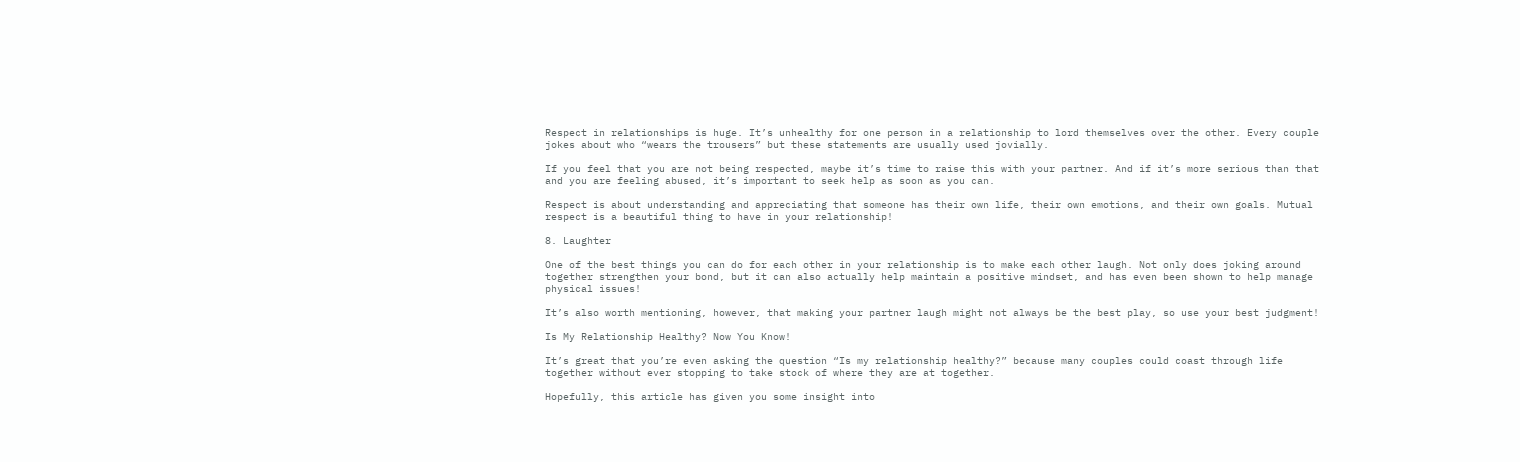Respect in relationships is huge. It’s unhealthy for one person in a relationship to lord themselves over the other. Every couple jokes about who “wears the trousers” but these statements are usually used jovially.

If you feel that you are not being respected, maybe it’s time to raise this with your partner. And if it’s more serious than that and you are feeling abused, it’s important to seek help as soon as you can.

Respect is about understanding and appreciating that someone has their own life, their own emotions, and their own goals. Mutual respect is a beautiful thing to have in your relationship!

8. Laughter

One of the best things you can do for each other in your relationship is to make each other laugh. Not only does joking around together strengthen your bond, but it can also actually help maintain a positive mindset, and has even been shown to help manage physical issues!

It’s also worth mentioning, however, that making your partner laugh might not always be the best play, so use your best judgment!

Is My Relationship Healthy? Now You Know!

It’s great that you’re even asking the question “Is my relationship healthy?” because many couples could coast through life together without ever stopping to take stock of where they are at together.

Hopefully, this article has given you some insight into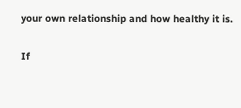your own relationship and how healthy it is.

If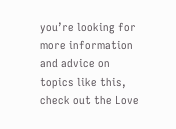you’re looking for more information and advice on topics like this, check out the Love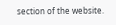section of the website.